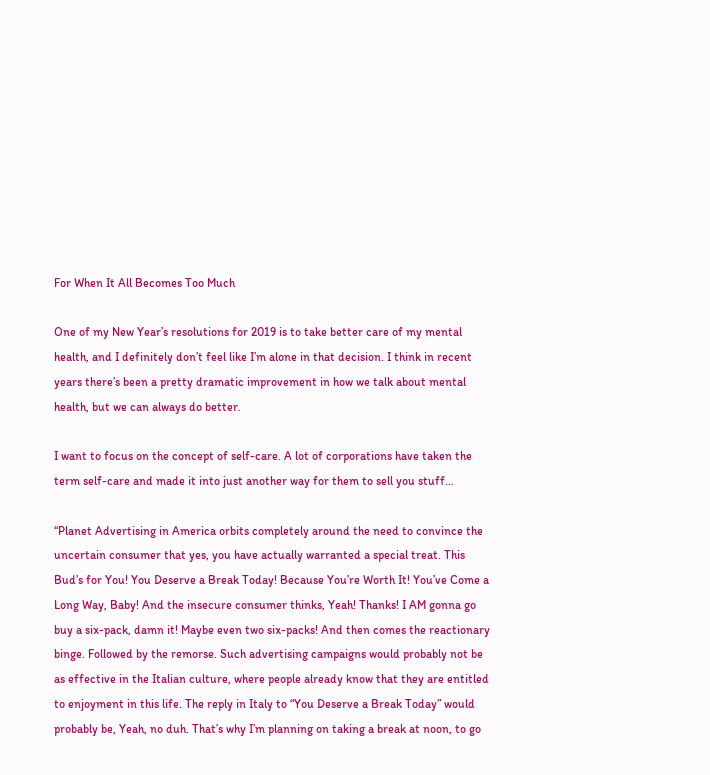For When It All Becomes Too Much

One of my New Year’s resolutions for 2019 is to take better care of my mental health, and I definitely don’t feel like I’m alone in that decision. I think in recent years there’s been a pretty dramatic improvement in how we talk about mental health, but we can always do better.

I want to focus on the concept of self-care. A lot of corporations have taken the term self-care and made it into just another way for them to sell you stuff…

“Planet Advertising in America orbits completely around the need to convince the uncertain consumer that yes, you have actually warranted a special treat. This Bud’s for You! You Deserve a Break Today! Because You’re Worth It! You’ve Come a Long Way, Baby! And the insecure consumer thinks, Yeah! Thanks! I AM gonna go buy a six-pack, damn it! Maybe even two six-packs! And then comes the reactionary binge. Followed by the remorse. Such advertising campaigns would probably not be as effective in the Italian culture, where people already know that they are entitled to enjoyment in this life. The reply in Italy to “You Deserve a Break Today” would probably be, Yeah, no duh. That’s why I’m planning on taking a break at noon, to go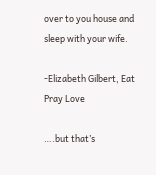over to you house and sleep with your wife.

-Elizabeth Gilbert, Eat Pray Love

….but that’s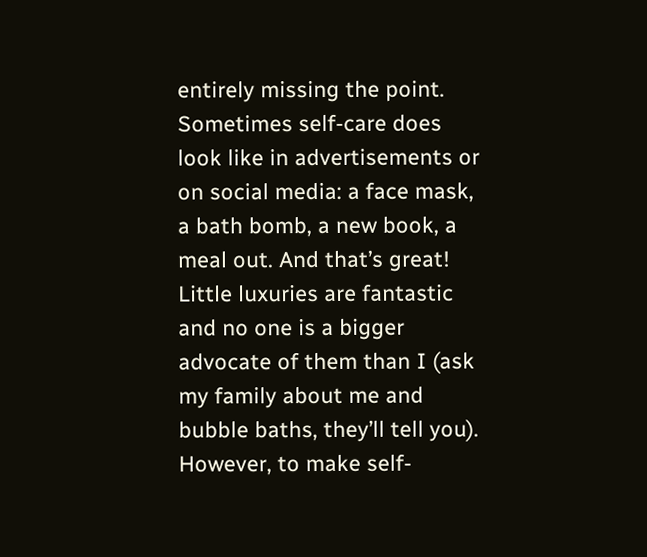entirely missing the point. Sometimes self-care does look like in advertisements or on social media: a face mask, a bath bomb, a new book, a meal out. And that’s great! Little luxuries are fantastic and no one is a bigger advocate of them than I (ask my family about me and bubble baths, they’ll tell you). However, to make self-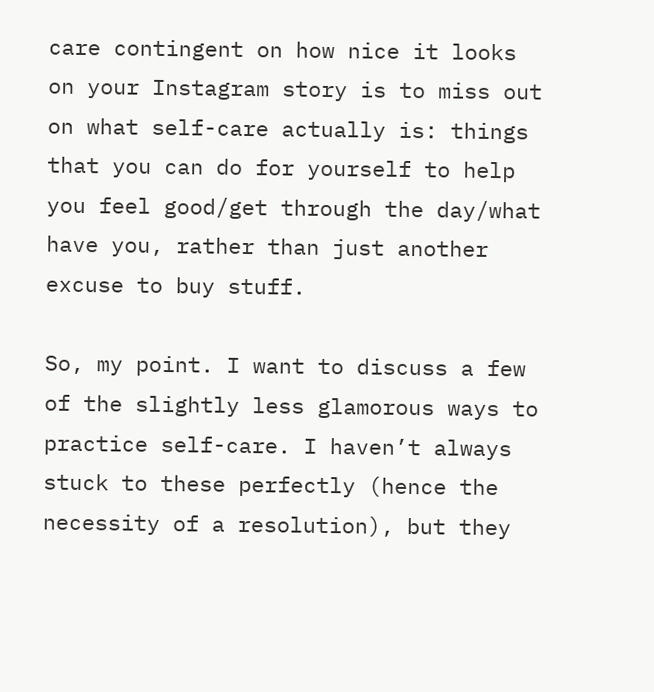care contingent on how nice it looks on your Instagram story is to miss out on what self-care actually is: things that you can do for yourself to help you feel good/get through the day/what have you, rather than just another excuse to buy stuff.

So, my point. I want to discuss a few of the slightly less glamorous ways to practice self-care. I haven’t always stuck to these perfectly (hence the necessity of a resolution), but they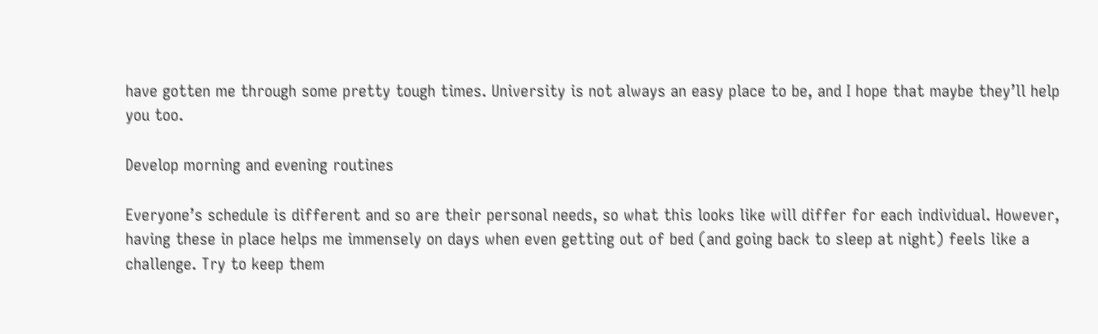have gotten me through some pretty tough times. University is not always an easy place to be, and I hope that maybe they’ll help you too.

Develop morning and evening routines

Everyone’s schedule is different and so are their personal needs, so what this looks like will differ for each individual. However, having these in place helps me immensely on days when even getting out of bed (and going back to sleep at night) feels like a challenge. Try to keep them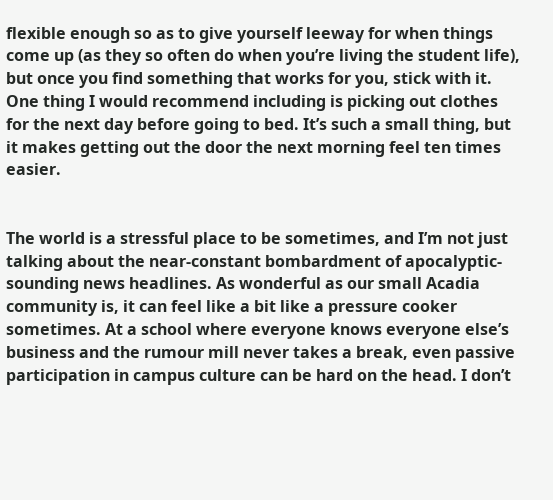flexible enough so as to give yourself leeway for when things come up (as they so often do when you’re living the student life), but once you find something that works for you, stick with it. One thing I would recommend including is picking out clothes for the next day before going to bed. It’s such a small thing, but it makes getting out the door the next morning feel ten times easier.


The world is a stressful place to be sometimes, and I’m not just talking about the near-constant bombardment of apocalyptic-sounding news headlines. As wonderful as our small Acadia community is, it can feel like a bit like a pressure cooker sometimes. At a school where everyone knows everyone else’s business and the rumour mill never takes a break, even passive participation in campus culture can be hard on the head. I don’t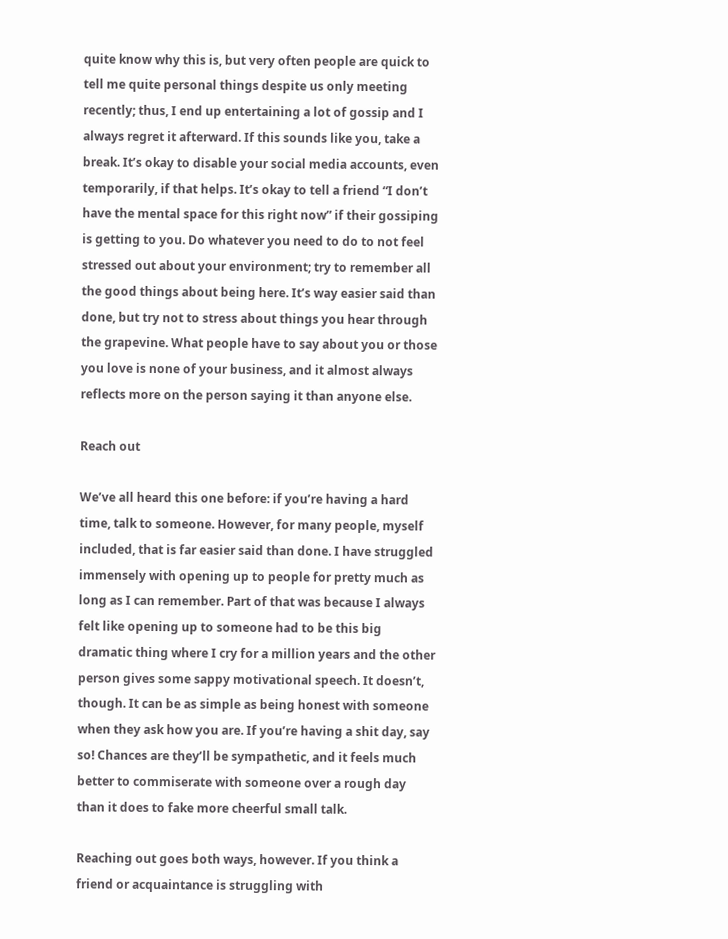quite know why this is, but very often people are quick to tell me quite personal things despite us only meeting recently; thus, I end up entertaining a lot of gossip and I always regret it afterward. If this sounds like you, take a break. It’s okay to disable your social media accounts, even temporarily, if that helps. It’s okay to tell a friend “I don’t have the mental space for this right now” if their gossiping is getting to you. Do whatever you need to do to not feel stressed out about your environment; try to remember all the good things about being here. It’s way easier said than done, but try not to stress about things you hear through the grapevine. What people have to say about you or those you love is none of your business, and it almost always reflects more on the person saying it than anyone else.

Reach out

We’ve all heard this one before: if you’re having a hard time, talk to someone. However, for many people, myself included, that is far easier said than done. I have struggled immensely with opening up to people for pretty much as long as I can remember. Part of that was because I always felt like opening up to someone had to be this big dramatic thing where I cry for a million years and the other person gives some sappy motivational speech. It doesn’t, though. It can be as simple as being honest with someone when they ask how you are. If you’re having a shit day, say so! Chances are they’ll be sympathetic, and it feels much better to commiserate with someone over a rough day than it does to fake more cheerful small talk.

Reaching out goes both ways, however. If you think a friend or acquaintance is struggling with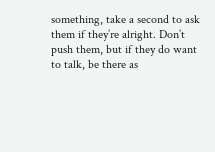something, take a second to ask them if they’re alright. Don’t push them, but if they do want to talk, be there as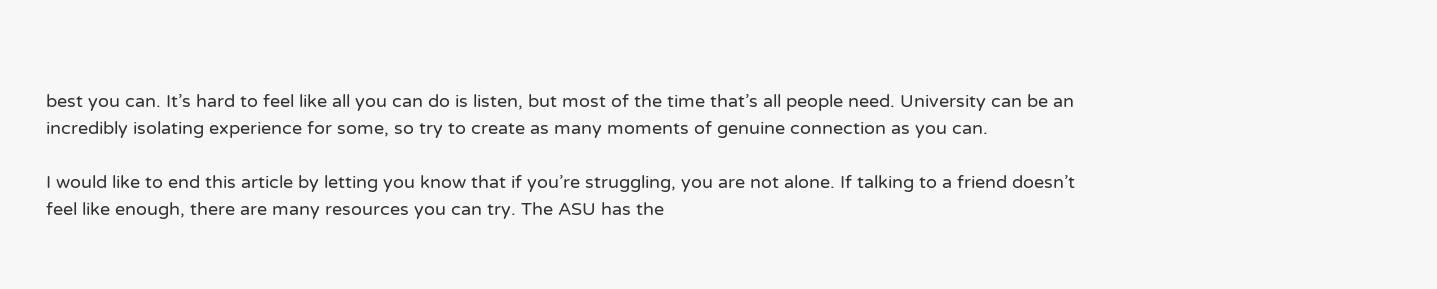best you can. It’s hard to feel like all you can do is listen, but most of the time that’s all people need. University can be an incredibly isolating experience for some, so try to create as many moments of genuine connection as you can.

I would like to end this article by letting you know that if you’re struggling, you are not alone. If talking to a friend doesn’t feel like enough, there are many resources you can try. The ASU has the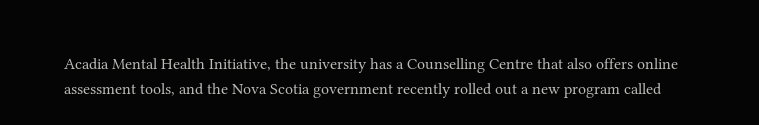Acadia Mental Health Initiative, the university has a Counselling Centre that also offers online assessment tools, and the Nova Scotia government recently rolled out a new program called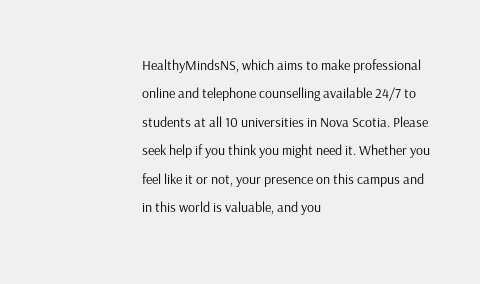HealthyMindsNS, which aims to make professional online and telephone counselling available 24/7 to students at all 10 universities in Nova Scotia. Please seek help if you think you might need it. Whether you feel like it or not, your presence on this campus and in this world is valuable, and you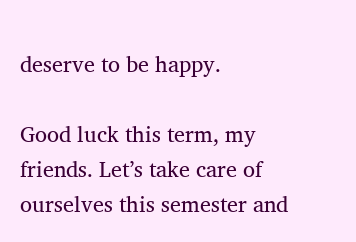deserve to be happy.

Good luck this term, my friends. Let’s take care of ourselves this semester and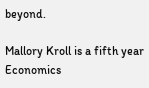beyond.

Mallory Kroll is a fifth year Economics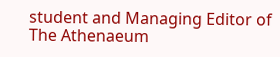student and Managing Editor of The Athenaeum